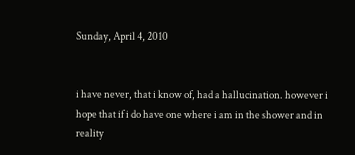Sunday, April 4, 2010


i have never, that i know of, had a hallucination. however i hope that if i do have one where i am in the shower and in reality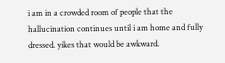i am in a crowded room of people that the hallucination continues until i am home and fully dressed. yikes that would be awkward.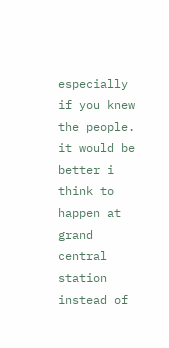especially if you knew the people. it would be better i think to happen at grand central station instead of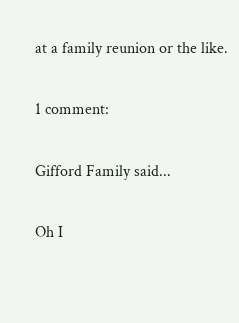at a family reunion or the like.

1 comment:

Gifford Family said...

Oh I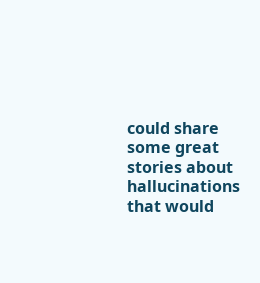could share some great stories about hallucinations that would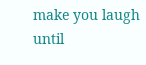make you laugh until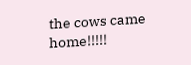the cows came home!!!!!